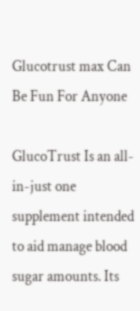Glucotrust max Can Be Fun For Anyone

GlucoTrust Is an all-in-just one supplement intended to aid manage blood sugar amounts. Its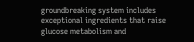groundbreaking system includes exceptional ingredients that raise glucose metabolism and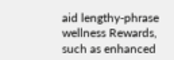aid lengthy-phrase wellness Rewards, such as enhanced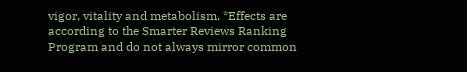vigor, vitality and metabolism. *Effects are according to the Smarter Reviews Ranking Program and do not always mirror common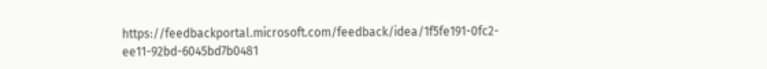https://feedbackportal.microsoft.com/feedback/idea/1f5fe191-0fc2-ee11-92bd-6045bd7b0481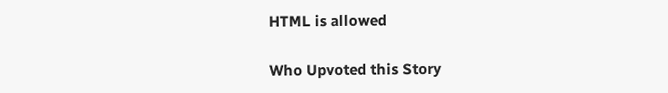HTML is allowed

Who Upvoted this Story